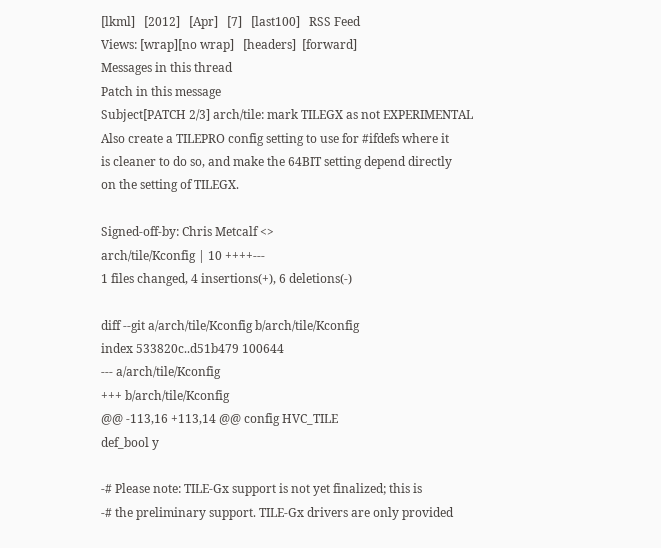[lkml]   [2012]   [Apr]   [7]   [last100]   RSS Feed
Views: [wrap][no wrap]   [headers]  [forward]
Messages in this thread
Patch in this message
Subject[PATCH 2/3] arch/tile: mark TILEGX as not EXPERIMENTAL
Also create a TILEPRO config setting to use for #ifdefs where it
is cleaner to do so, and make the 64BIT setting depend directly
on the setting of TILEGX.

Signed-off-by: Chris Metcalf <>
arch/tile/Kconfig | 10 ++++---
1 files changed, 4 insertions(+), 6 deletions(-)

diff --git a/arch/tile/Kconfig b/arch/tile/Kconfig
index 533820c..d51b479 100644
--- a/arch/tile/Kconfig
+++ b/arch/tile/Kconfig
@@ -113,16 +113,14 @@ config HVC_TILE
def_bool y

-# Please note: TILE-Gx support is not yet finalized; this is
-# the preliminary support. TILE-Gx drivers are only provided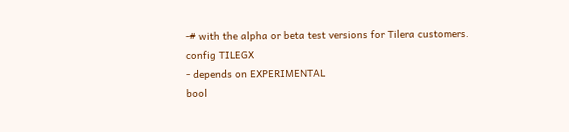-# with the alpha or beta test versions for Tilera customers.
config TILEGX
- depends on EXPERIMENTAL
bool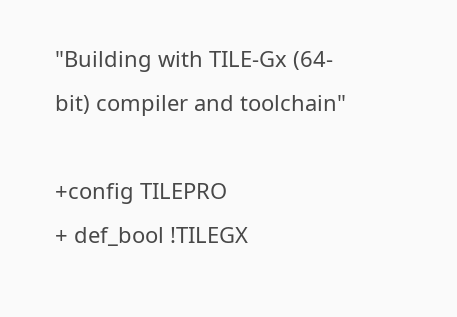"Building with TILE-Gx (64-bit) compiler and toolchain"

+config TILEPRO
+ def_bool !TILEGX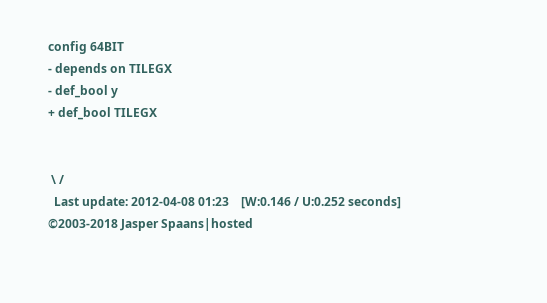config 64BIT
- depends on TILEGX
- def_bool y
+ def_bool TILEGX


 \ /
  Last update: 2012-04-08 01:23    [W:0.146 / U:0.252 seconds]
©2003-2018 Jasper Spaans|hosted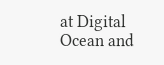at Digital Ocean and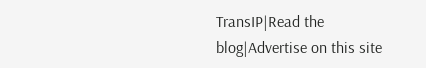TransIP|Read the blog|Advertise on this site